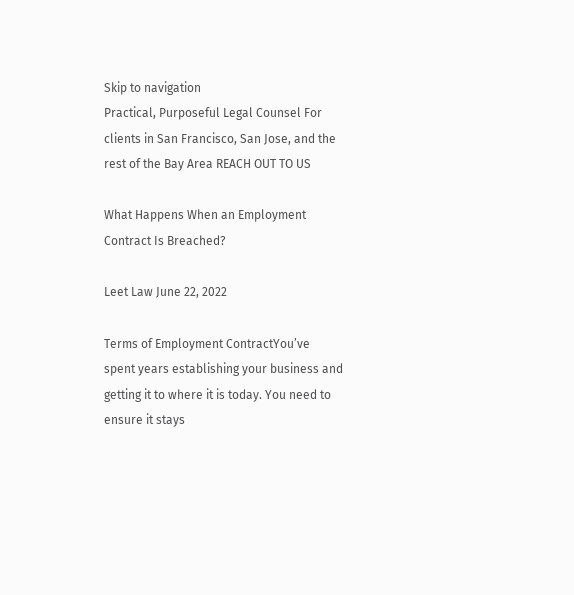Skip to navigation
Practical, Purposeful Legal Counsel For clients in San Francisco, San Jose, and the rest of the Bay Area REACH OUT TO US

What Happens When an Employment Contract Is Breached?

Leet Law June 22, 2022

Terms of Employment ContractYou’ve spent years establishing your business and getting it to where it is today. You need to ensure it stays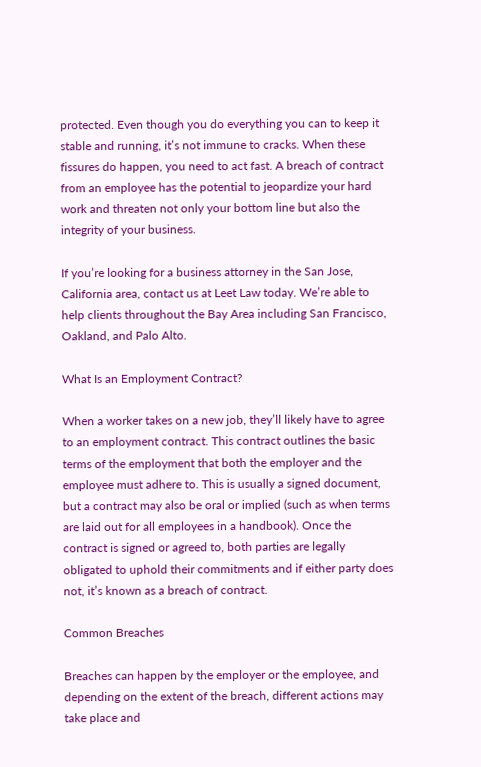protected. Even though you do everything you can to keep it stable and running, it’s not immune to cracks. When these fissures do happen, you need to act fast. A breach of contract from an employee has the potential to jeopardize your hard work and threaten not only your bottom line but also the integrity of your business.

If you’re looking for a business attorney in the San Jose, California area, contact us at Leet Law today. We’re able to help clients throughout the Bay Area including San Francisco, Oakland, and Palo Alto.

What Is an Employment Contract?

When a worker takes on a new job, they’ll likely have to agree to an employment contract. This contract outlines the basic terms of the employment that both the employer and the employee must adhere to. This is usually a signed document, but a contract may also be oral or implied (such as when terms are laid out for all employees in a handbook). Once the contract is signed or agreed to, both parties are legally obligated to uphold their commitments and if either party does not, it’s known as a breach of contract.

Common Breaches

Breaches can happen by the employer or the employee, and depending on the extent of the breach, different actions may take place and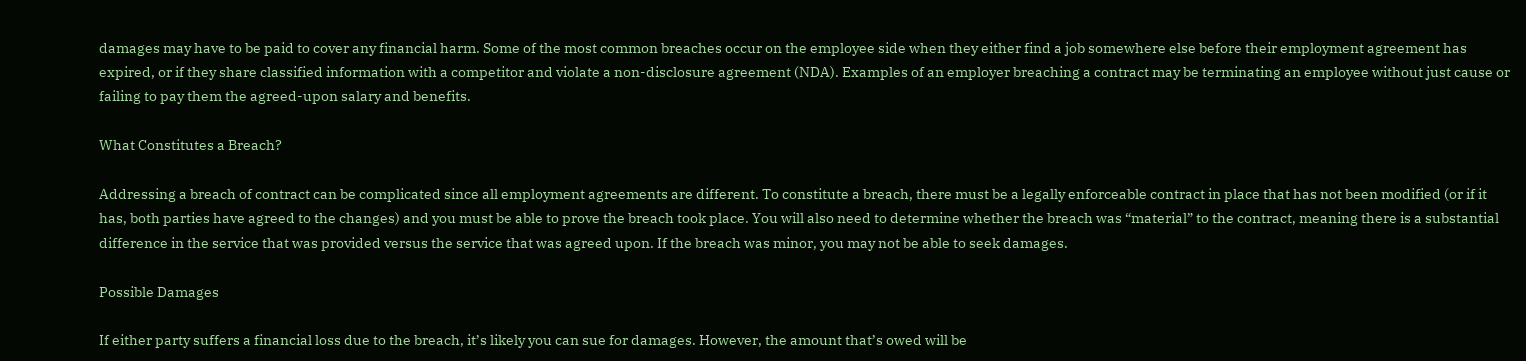damages may have to be paid to cover any financial harm. Some of the most common breaches occur on the employee side when they either find a job somewhere else before their employment agreement has expired, or if they share classified information with a competitor and violate a non-disclosure agreement (NDA). Examples of an employer breaching a contract may be terminating an employee without just cause or failing to pay them the agreed-upon salary and benefits.

What Constitutes a Breach?

Addressing a breach of contract can be complicated since all employment agreements are different. To constitute a breach, there must be a legally enforceable contract in place that has not been modified (or if it has, both parties have agreed to the changes) and you must be able to prove the breach took place. You will also need to determine whether the breach was “material” to the contract, meaning there is a substantial difference in the service that was provided versus the service that was agreed upon. If the breach was minor, you may not be able to seek damages.

Possible Damages

If either party suffers a financial loss due to the breach, it’s likely you can sue for damages. However, the amount that’s owed will be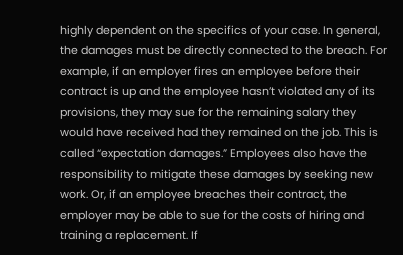highly dependent on the specifics of your case. In general, the damages must be directly connected to the breach. For example, if an employer fires an employee before their contract is up and the employee hasn’t violated any of its provisions, they may sue for the remaining salary they would have received had they remained on the job. This is called “expectation damages.” Employees also have the responsibility to mitigate these damages by seeking new work. Or, if an employee breaches their contract, the employer may be able to sue for the costs of hiring and training a replacement. If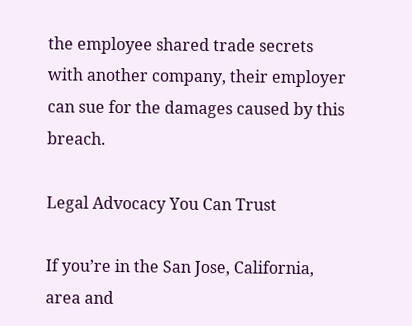the employee shared trade secrets with another company, their employer can sue for the damages caused by this breach.

Legal Advocacy You Can Trust

If you’re in the San Jose, California, area and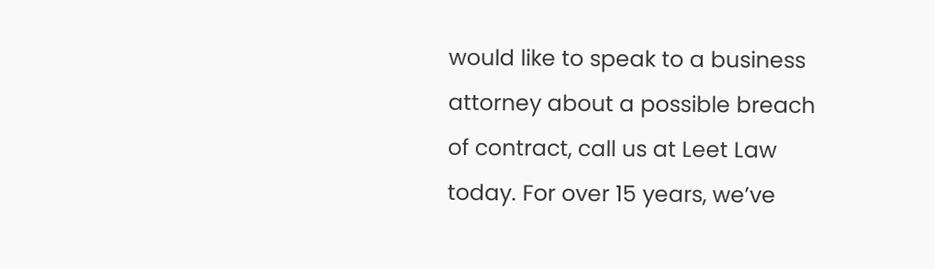would like to speak to a business attorney about a possible breach of contract, call us at Leet Law today. For over 15 years, we’ve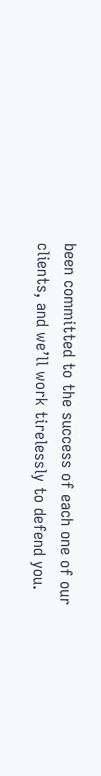been committed to the success of each one of our clients, and we’ll work tirelessly to defend you.